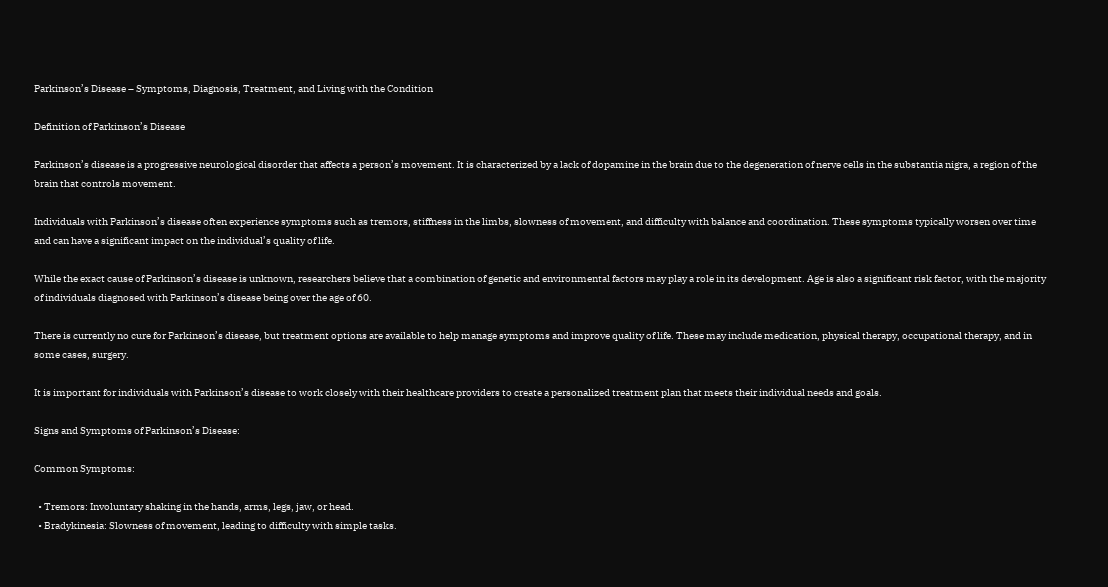Parkinson’s Disease – Symptoms, Diagnosis, Treatment, and Living with the Condition

Definition of Parkinson’s Disease

Parkinson’s disease is a progressive neurological disorder that affects a person’s movement. It is characterized by a lack of dopamine in the brain due to the degeneration of nerve cells in the substantia nigra, a region of the brain that controls movement.

Individuals with Parkinson’s disease often experience symptoms such as tremors, stiffness in the limbs, slowness of movement, and difficulty with balance and coordination. These symptoms typically worsen over time and can have a significant impact on the individual’s quality of life.

While the exact cause of Parkinson’s disease is unknown, researchers believe that a combination of genetic and environmental factors may play a role in its development. Age is also a significant risk factor, with the majority of individuals diagnosed with Parkinson’s disease being over the age of 60.

There is currently no cure for Parkinson’s disease, but treatment options are available to help manage symptoms and improve quality of life. These may include medication, physical therapy, occupational therapy, and in some cases, surgery.

It is important for individuals with Parkinson’s disease to work closely with their healthcare providers to create a personalized treatment plan that meets their individual needs and goals.

Signs and Symptoms of Parkinson’s Disease:

Common Symptoms:

  • Tremors: Involuntary shaking in the hands, arms, legs, jaw, or head.
  • Bradykinesia: Slowness of movement, leading to difficulty with simple tasks.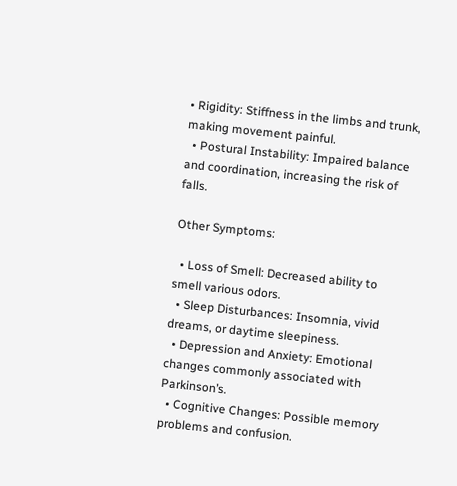• Rigidity: Stiffness in the limbs and trunk, making movement painful.
  • Postural Instability: Impaired balance and coordination, increasing the risk of falls.

Other Symptoms:

  • Loss of Smell: Decreased ability to smell various odors.
  • Sleep Disturbances: Insomnia, vivid dreams, or daytime sleepiness.
  • Depression and Anxiety: Emotional changes commonly associated with Parkinson’s.
  • Cognitive Changes: Possible memory problems and confusion.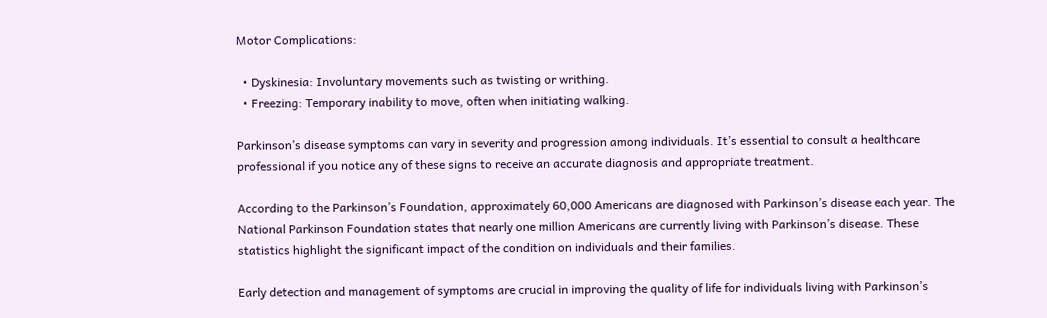Motor Complications:

  • Dyskinesia: Involuntary movements such as twisting or writhing.
  • Freezing: Temporary inability to move, often when initiating walking.

Parkinson’s disease symptoms can vary in severity and progression among individuals. It’s essential to consult a healthcare professional if you notice any of these signs to receive an accurate diagnosis and appropriate treatment.

According to the Parkinson’s Foundation, approximately 60,000 Americans are diagnosed with Parkinson’s disease each year. The National Parkinson Foundation states that nearly one million Americans are currently living with Parkinson’s disease. These statistics highlight the significant impact of the condition on individuals and their families.

Early detection and management of symptoms are crucial in improving the quality of life for individuals living with Parkinson’s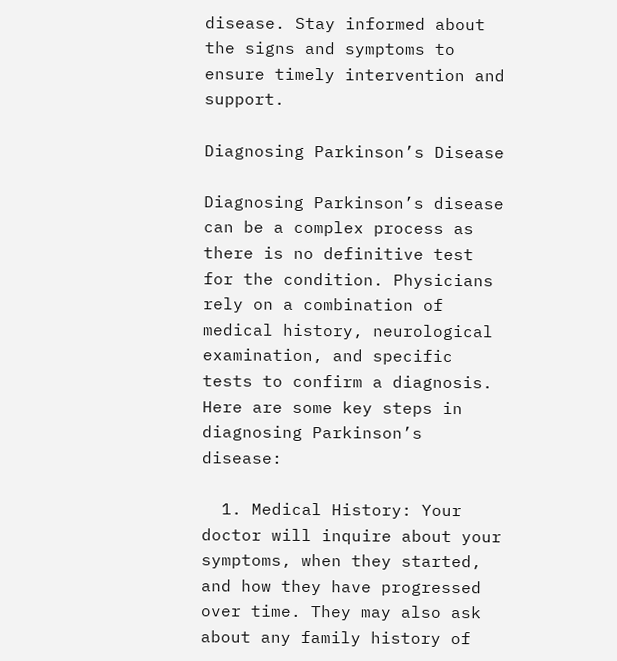disease. Stay informed about the signs and symptoms to ensure timely intervention and support.

Diagnosing Parkinson’s Disease

Diagnosing Parkinson’s disease can be a complex process as there is no definitive test for the condition. Physicians rely on a combination of medical history, neurological examination, and specific tests to confirm a diagnosis. Here are some key steps in diagnosing Parkinson’s disease:

  1. Medical History: Your doctor will inquire about your symptoms, when they started, and how they have progressed over time. They may also ask about any family history of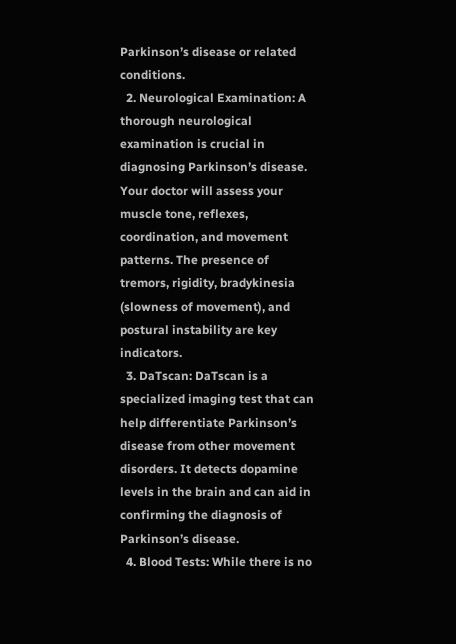Parkinson’s disease or related conditions.
  2. Neurological Examination: A thorough neurological examination is crucial in diagnosing Parkinson’s disease. Your doctor will assess your muscle tone, reflexes, coordination, and movement patterns. The presence of tremors, rigidity, bradykinesia (slowness of movement), and postural instability are key indicators.
  3. DaTscan: DaTscan is a specialized imaging test that can help differentiate Parkinson’s disease from other movement disorders. It detects dopamine levels in the brain and can aid in confirming the diagnosis of Parkinson’s disease.
  4. Blood Tests: While there is no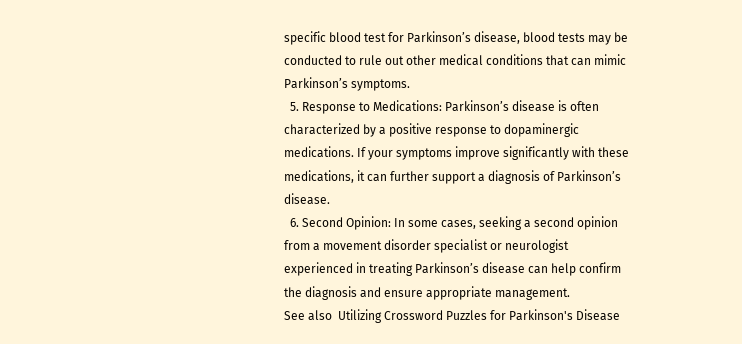specific blood test for Parkinson’s disease, blood tests may be conducted to rule out other medical conditions that can mimic Parkinson’s symptoms.
  5. Response to Medications: Parkinson’s disease is often characterized by a positive response to dopaminergic medications. If your symptoms improve significantly with these medications, it can further support a diagnosis of Parkinson’s disease.
  6. Second Opinion: In some cases, seeking a second opinion from a movement disorder specialist or neurologist experienced in treating Parkinson’s disease can help confirm the diagnosis and ensure appropriate management.
See also  Utilizing Crossword Puzzles for Parkinson's Disease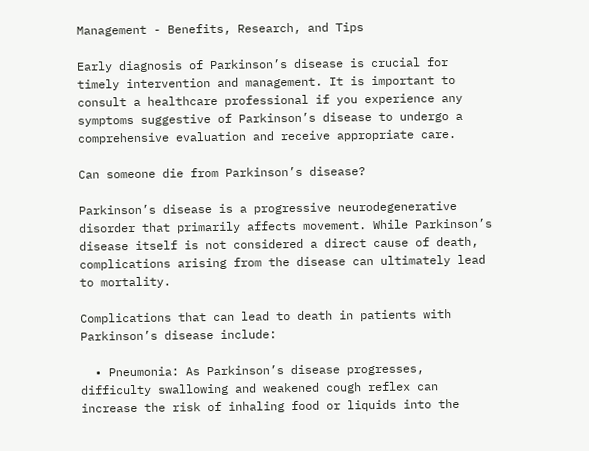Management - Benefits, Research, and Tips

Early diagnosis of Parkinson’s disease is crucial for timely intervention and management. It is important to consult a healthcare professional if you experience any symptoms suggestive of Parkinson’s disease to undergo a comprehensive evaluation and receive appropriate care.

Can someone die from Parkinson’s disease?

Parkinson’s disease is a progressive neurodegenerative disorder that primarily affects movement. While Parkinson’s disease itself is not considered a direct cause of death, complications arising from the disease can ultimately lead to mortality.

Complications that can lead to death in patients with Parkinson’s disease include:

  • Pneumonia: As Parkinson’s disease progresses, difficulty swallowing and weakened cough reflex can increase the risk of inhaling food or liquids into the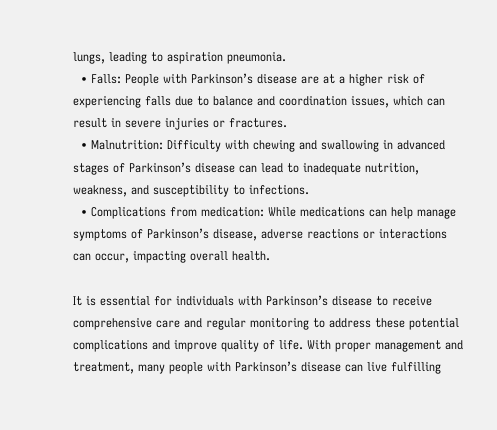lungs, leading to aspiration pneumonia.
  • Falls: People with Parkinson’s disease are at a higher risk of experiencing falls due to balance and coordination issues, which can result in severe injuries or fractures.
  • Malnutrition: Difficulty with chewing and swallowing in advanced stages of Parkinson’s disease can lead to inadequate nutrition, weakness, and susceptibility to infections.
  • Complications from medication: While medications can help manage symptoms of Parkinson’s disease, adverse reactions or interactions can occur, impacting overall health.

It is essential for individuals with Parkinson’s disease to receive comprehensive care and regular monitoring to address these potential complications and improve quality of life. With proper management and treatment, many people with Parkinson’s disease can live fulfilling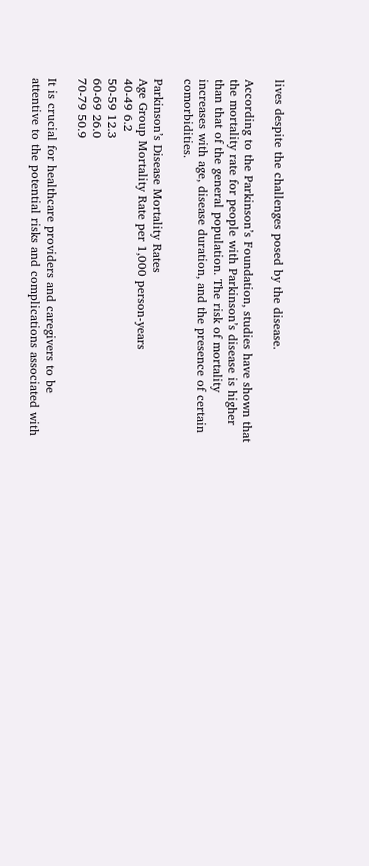lives despite the challenges posed by the disease.

According to the Parkinson’s Foundation, studies have shown that the mortality rate for people with Parkinson’s disease is higher than that of the general population. The risk of mortality increases with age, disease duration, and the presence of certain comorbidities.

Parkinson’s Disease Mortality Rates
Age Group Mortality Rate per 1,000 person-years
40-49 6.2
50-59 12.3
60-69 26.0
70-79 50.9

It is crucial for healthcare providers and caregivers to be attentive to the potential risks and complications associated with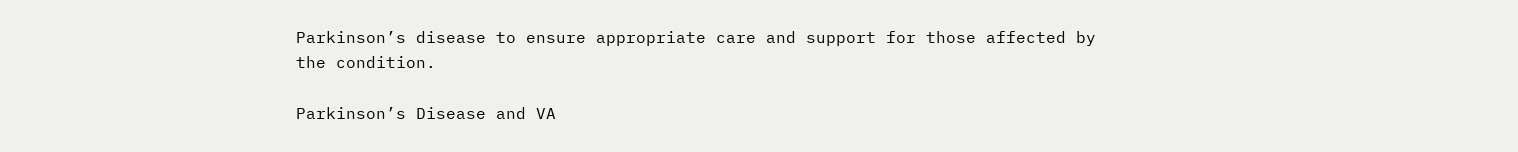Parkinson’s disease to ensure appropriate care and support for those affected by the condition.

Parkinson’s Disease and VA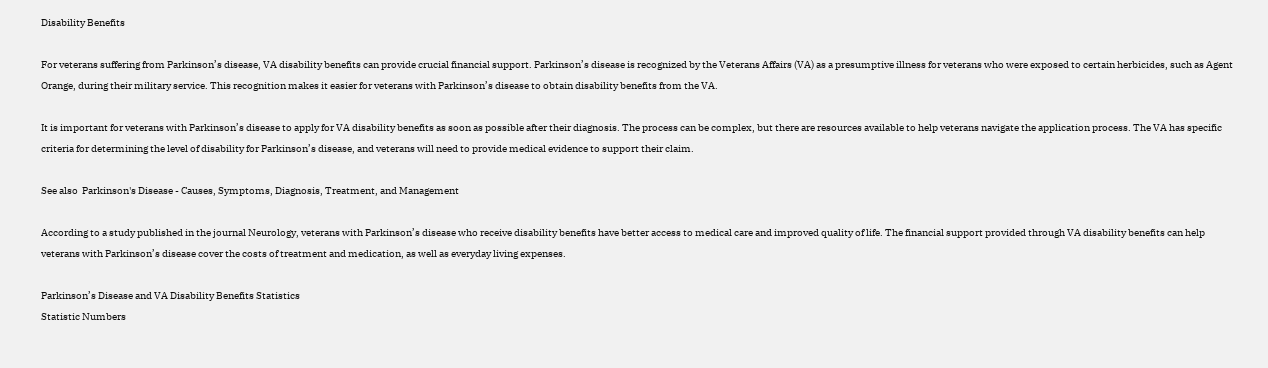Disability Benefits

For veterans suffering from Parkinson’s disease, VA disability benefits can provide crucial financial support. Parkinson’s disease is recognized by the Veterans Affairs (VA) as a presumptive illness for veterans who were exposed to certain herbicides, such as Agent Orange, during their military service. This recognition makes it easier for veterans with Parkinson’s disease to obtain disability benefits from the VA.

It is important for veterans with Parkinson’s disease to apply for VA disability benefits as soon as possible after their diagnosis. The process can be complex, but there are resources available to help veterans navigate the application process. The VA has specific criteria for determining the level of disability for Parkinson’s disease, and veterans will need to provide medical evidence to support their claim.

See also  Parkinson's Disease - Causes, Symptoms, Diagnosis, Treatment, and Management

According to a study published in the journal Neurology, veterans with Parkinson’s disease who receive disability benefits have better access to medical care and improved quality of life. The financial support provided through VA disability benefits can help veterans with Parkinson’s disease cover the costs of treatment and medication, as well as everyday living expenses.

Parkinson’s Disease and VA Disability Benefits Statistics
Statistic Numbers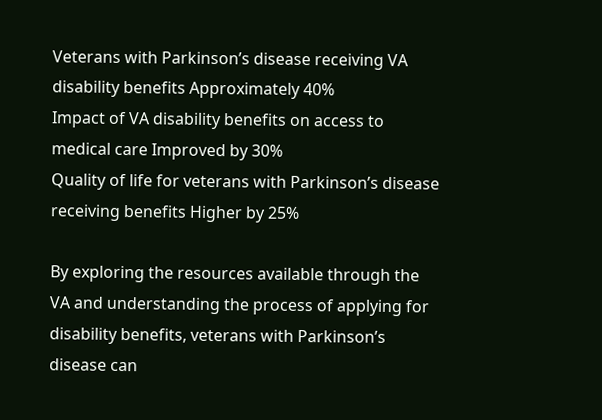Veterans with Parkinson’s disease receiving VA disability benefits Approximately 40%
Impact of VA disability benefits on access to medical care Improved by 30%
Quality of life for veterans with Parkinson’s disease receiving benefits Higher by 25%

By exploring the resources available through the VA and understanding the process of applying for disability benefits, veterans with Parkinson’s disease can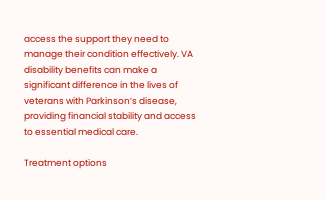access the support they need to manage their condition effectively. VA disability benefits can make a significant difference in the lives of veterans with Parkinson’s disease, providing financial stability and access to essential medical care.

Treatment options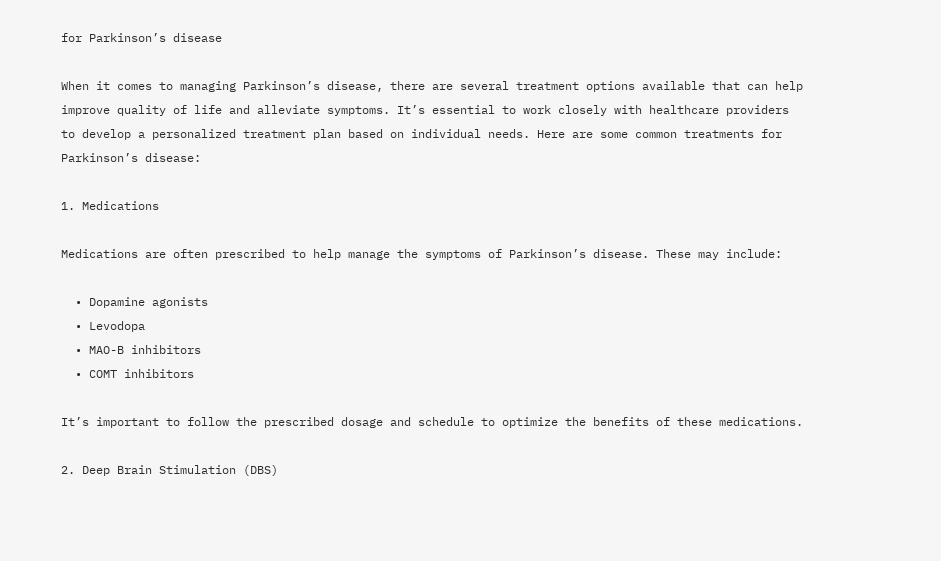for Parkinson’s disease

When it comes to managing Parkinson’s disease, there are several treatment options available that can help improve quality of life and alleviate symptoms. It’s essential to work closely with healthcare providers to develop a personalized treatment plan based on individual needs. Here are some common treatments for Parkinson’s disease:

1. Medications

Medications are often prescribed to help manage the symptoms of Parkinson’s disease. These may include:

  • Dopamine agonists
  • Levodopa
  • MAO-B inhibitors
  • COMT inhibitors

It’s important to follow the prescribed dosage and schedule to optimize the benefits of these medications.

2. Deep Brain Stimulation (DBS)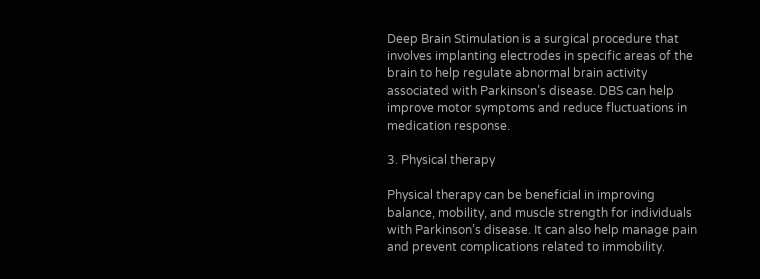Deep Brain Stimulation is a surgical procedure that involves implanting electrodes in specific areas of the brain to help regulate abnormal brain activity associated with Parkinson’s disease. DBS can help improve motor symptoms and reduce fluctuations in medication response.

3. Physical therapy

Physical therapy can be beneficial in improving balance, mobility, and muscle strength for individuals with Parkinson’s disease. It can also help manage pain and prevent complications related to immobility.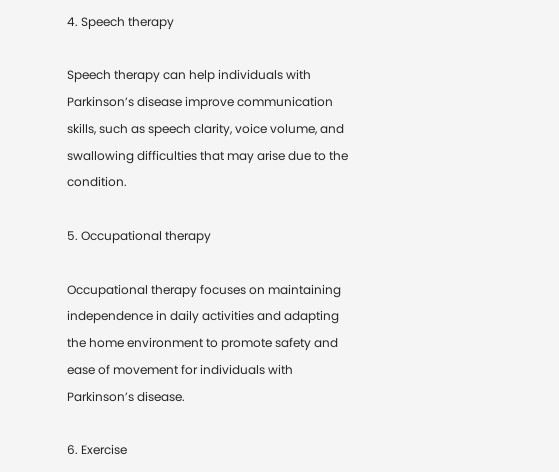4. Speech therapy

Speech therapy can help individuals with Parkinson’s disease improve communication skills, such as speech clarity, voice volume, and swallowing difficulties that may arise due to the condition.

5. Occupational therapy

Occupational therapy focuses on maintaining independence in daily activities and adapting the home environment to promote safety and ease of movement for individuals with Parkinson’s disease.

6. Exercise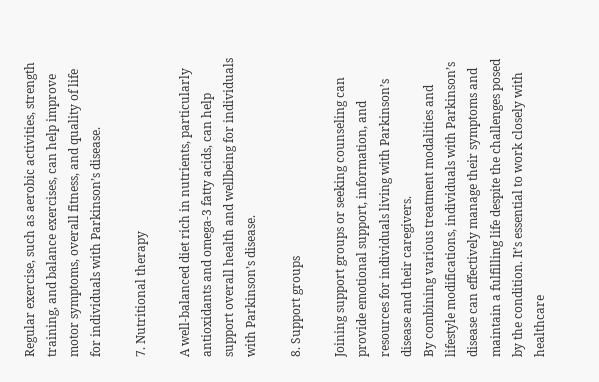Regular exercise, such as aerobic activities, strength training, and balance exercises, can help improve motor symptoms, overall fitness, and quality of life for individuals with Parkinson’s disease.

7. Nutritional therapy

A well-balanced diet rich in nutrients, particularly antioxidants and omega-3 fatty acids, can help support overall health and wellbeing for individuals with Parkinson’s disease.

8. Support groups

Joining support groups or seeking counseling can provide emotional support, information, and resources for individuals living with Parkinson’s disease and their caregivers.
By combining various treatment modalities and lifestyle modifications, individuals with Parkinson’s disease can effectively manage their symptoms and maintain a fulfilling life despite the challenges posed by the condition. It’s essential to work closely with healthcare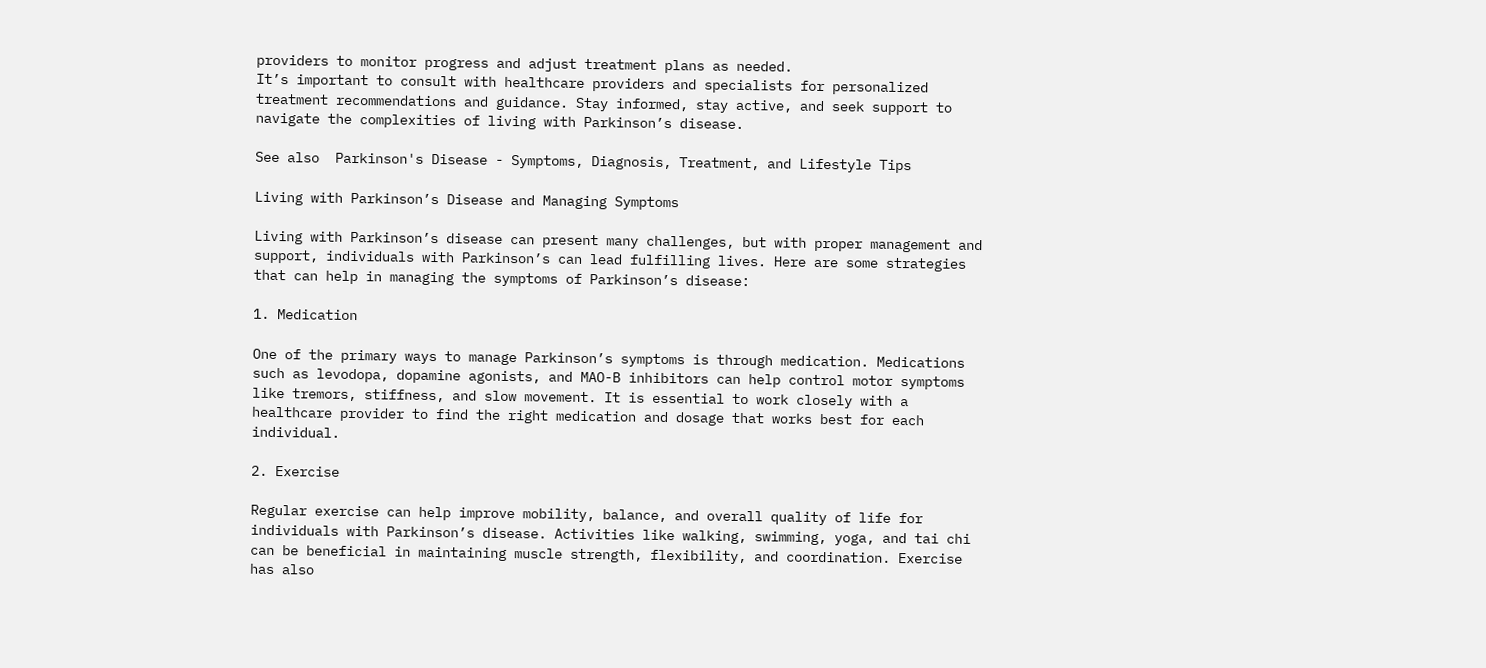providers to monitor progress and adjust treatment plans as needed.
It’s important to consult with healthcare providers and specialists for personalized treatment recommendations and guidance. Stay informed, stay active, and seek support to navigate the complexities of living with Parkinson’s disease.

See also  Parkinson's Disease - Symptoms, Diagnosis, Treatment, and Lifestyle Tips

Living with Parkinson’s Disease and Managing Symptoms

Living with Parkinson’s disease can present many challenges, but with proper management and support, individuals with Parkinson’s can lead fulfilling lives. Here are some strategies that can help in managing the symptoms of Parkinson’s disease:

1. Medication

One of the primary ways to manage Parkinson’s symptoms is through medication. Medications such as levodopa, dopamine agonists, and MAO-B inhibitors can help control motor symptoms like tremors, stiffness, and slow movement. It is essential to work closely with a healthcare provider to find the right medication and dosage that works best for each individual.

2. Exercise

Regular exercise can help improve mobility, balance, and overall quality of life for individuals with Parkinson’s disease. Activities like walking, swimming, yoga, and tai chi can be beneficial in maintaining muscle strength, flexibility, and coordination. Exercise has also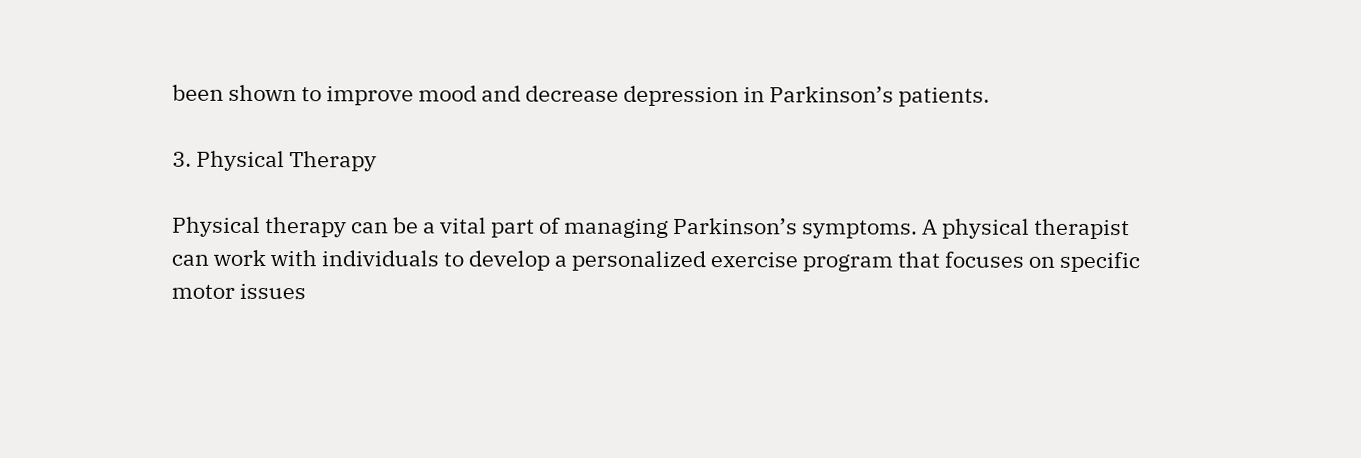been shown to improve mood and decrease depression in Parkinson’s patients.

3. Physical Therapy

Physical therapy can be a vital part of managing Parkinson’s symptoms. A physical therapist can work with individuals to develop a personalized exercise program that focuses on specific motor issues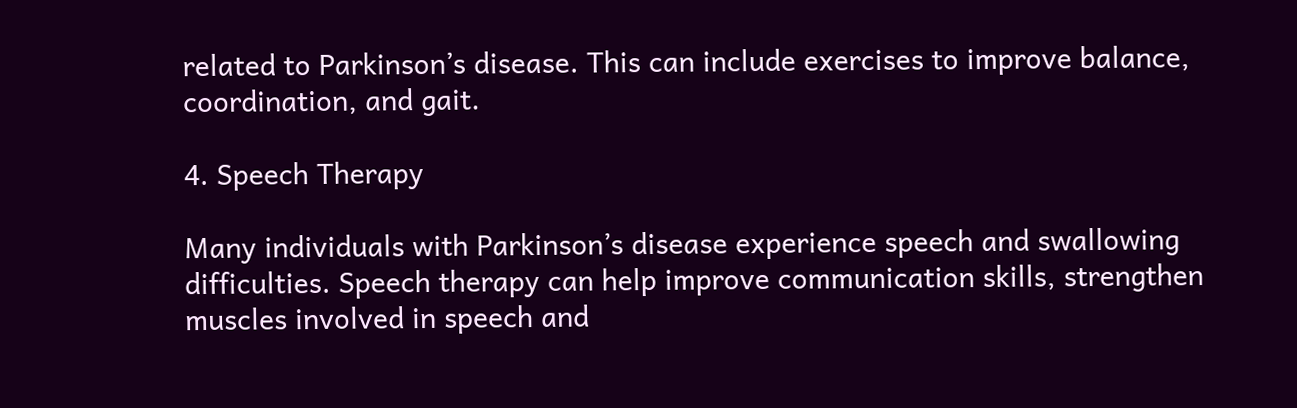related to Parkinson’s disease. This can include exercises to improve balance, coordination, and gait.

4. Speech Therapy

Many individuals with Parkinson’s disease experience speech and swallowing difficulties. Speech therapy can help improve communication skills, strengthen muscles involved in speech and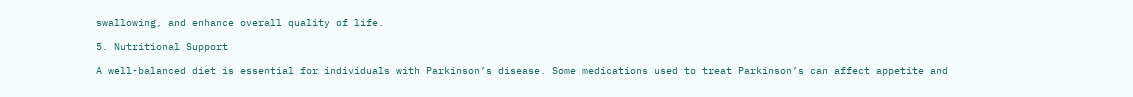swallowing, and enhance overall quality of life.

5. Nutritional Support

A well-balanced diet is essential for individuals with Parkinson’s disease. Some medications used to treat Parkinson’s can affect appetite and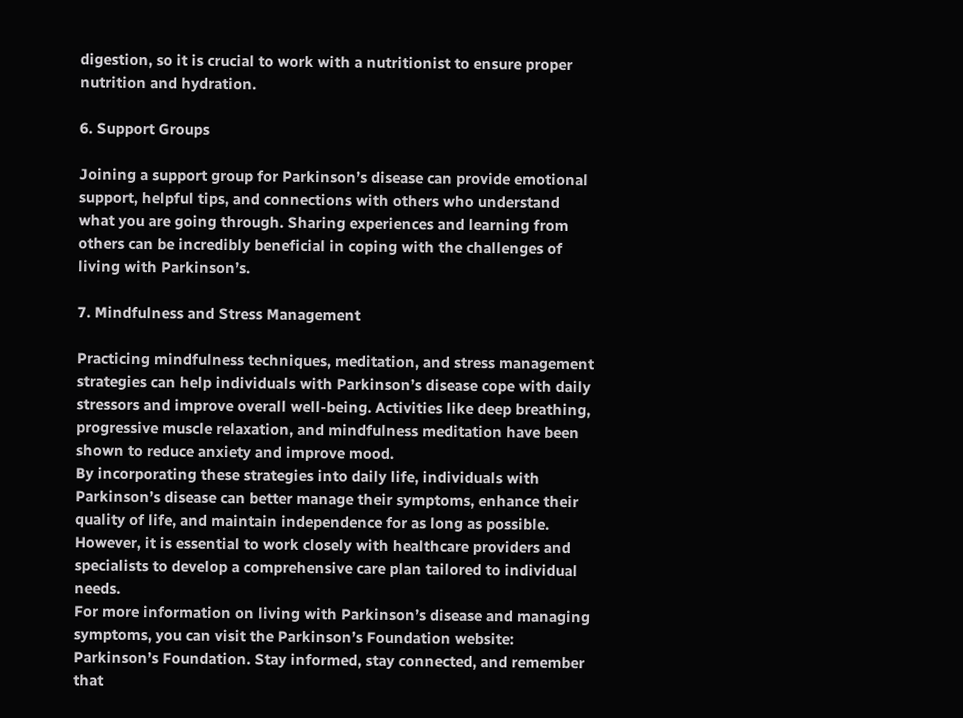digestion, so it is crucial to work with a nutritionist to ensure proper nutrition and hydration.

6. Support Groups

Joining a support group for Parkinson’s disease can provide emotional support, helpful tips, and connections with others who understand what you are going through. Sharing experiences and learning from others can be incredibly beneficial in coping with the challenges of living with Parkinson’s.

7. Mindfulness and Stress Management

Practicing mindfulness techniques, meditation, and stress management strategies can help individuals with Parkinson’s disease cope with daily stressors and improve overall well-being. Activities like deep breathing, progressive muscle relaxation, and mindfulness meditation have been shown to reduce anxiety and improve mood.
By incorporating these strategies into daily life, individuals with Parkinson’s disease can better manage their symptoms, enhance their quality of life, and maintain independence for as long as possible. However, it is essential to work closely with healthcare providers and specialists to develop a comprehensive care plan tailored to individual needs.
For more information on living with Parkinson’s disease and managing symptoms, you can visit the Parkinson’s Foundation website: Parkinson’s Foundation. Stay informed, stay connected, and remember that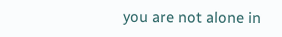you are not alone in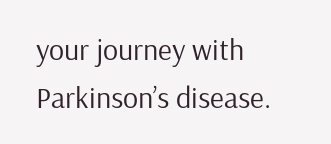your journey with Parkinson’s disease.